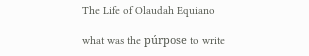The Life of Olaudah Equiano

what was the púrpose to write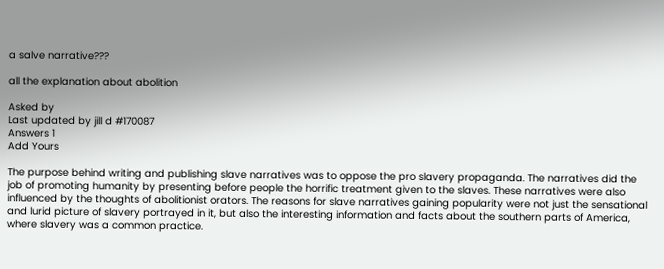a salve narrative???

all the explanation about abolition

Asked by
Last updated by jill d #170087
Answers 1
Add Yours

The purpose behind writing and publishing slave narratives was to oppose the pro slavery propaganda. The narratives did the job of promoting humanity by presenting before people the horrific treatment given to the slaves. These narratives were also influenced by the thoughts of abolitionist orators. The reasons for slave narratives gaining popularity were not just the sensational and lurid picture of slavery portrayed in it, but also the interesting information and facts about the southern parts of America, where slavery was a common practice.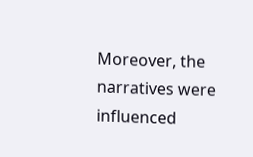Moreover, the narratives were influenced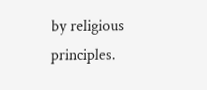by religious principles.